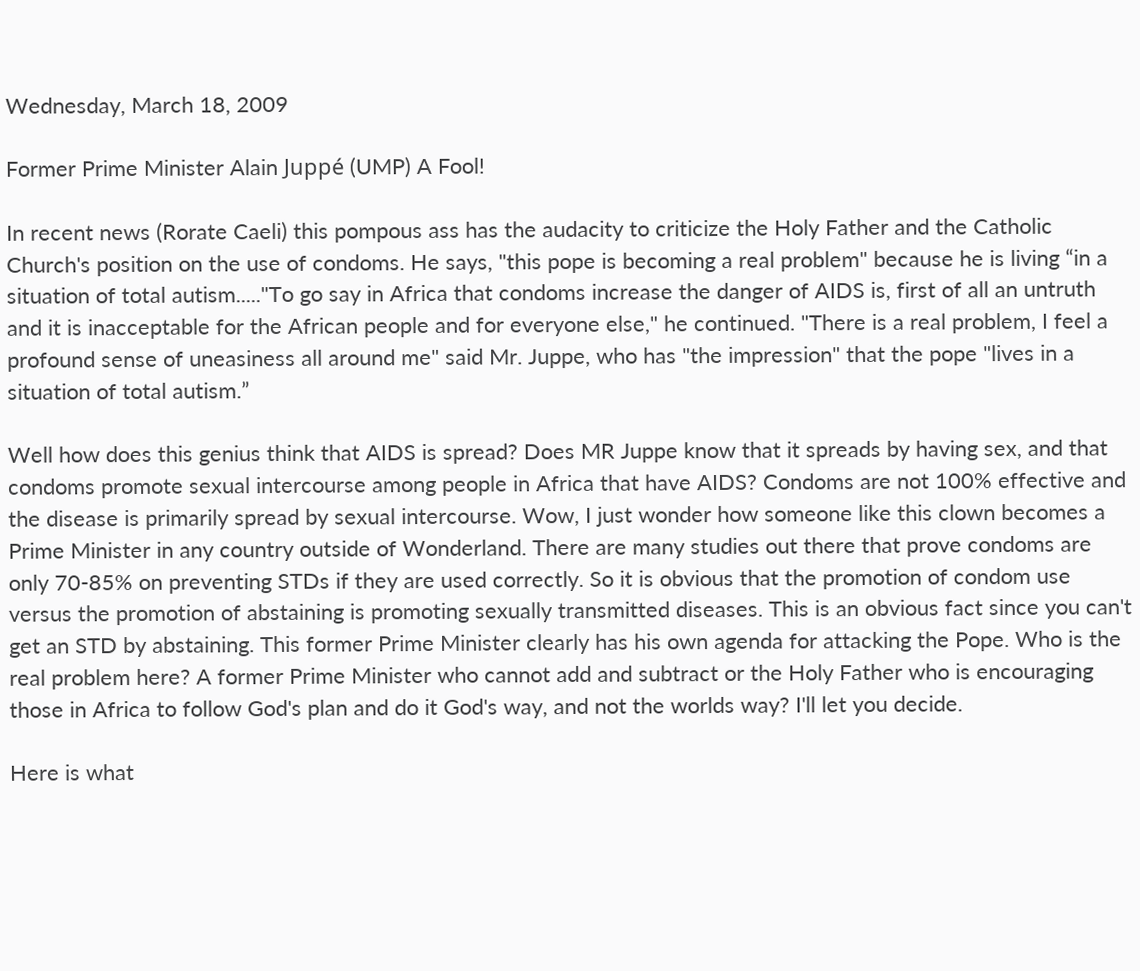Wednesday, March 18, 2009

Former Prime Minister Alain Juppé (UMP) A Fool!

In recent news (Rorate Caeli) this pompous ass has the audacity to criticize the Holy Father and the Catholic Church's position on the use of condoms. He says, "this pope is becoming a real problem" because he is living “in a situation of total autism....."To go say in Africa that condoms increase the danger of AIDS is, first of all an untruth and it is inacceptable for the African people and for everyone else," he continued. "There is a real problem, I feel a profound sense of uneasiness all around me" said Mr. Juppe, who has "the impression" that the pope "lives in a situation of total autism.”

Well how does this genius think that AIDS is spread? Does MR Juppe know that it spreads by having sex, and that condoms promote sexual intercourse among people in Africa that have AIDS? Condoms are not 100% effective and the disease is primarily spread by sexual intercourse. Wow, I just wonder how someone like this clown becomes a Prime Minister in any country outside of Wonderland. There are many studies out there that prove condoms are only 70-85% on preventing STDs if they are used correctly. So it is obvious that the promotion of condom use versus the promotion of abstaining is promoting sexually transmitted diseases. This is an obvious fact since you can't get an STD by abstaining. This former Prime Minister clearly has his own agenda for attacking the Pope. Who is the real problem here? A former Prime Minister who cannot add and subtract or the Holy Father who is encouraging those in Africa to follow God's plan and do it God's way, and not the worlds way? I'll let you decide.

Here is what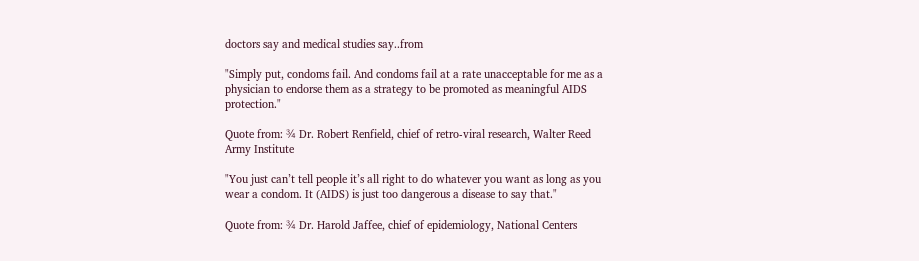doctors say and medical studies say..from

"Simply put, condoms fail. And condoms fail at a rate unacceptable for me as a physician to endorse them as a strategy to be promoted as meaningful AIDS protection."

Quote from: ¾ Dr. Robert Renfield, chief of retro-viral research, Walter Reed Army Institute

"You just can’t tell people it’s all right to do whatever you want as long as you wear a condom. It (AIDS) is just too dangerous a disease to say that."

Quote from: ¾ Dr. Harold Jaffee, chief of epidemiology, National Centers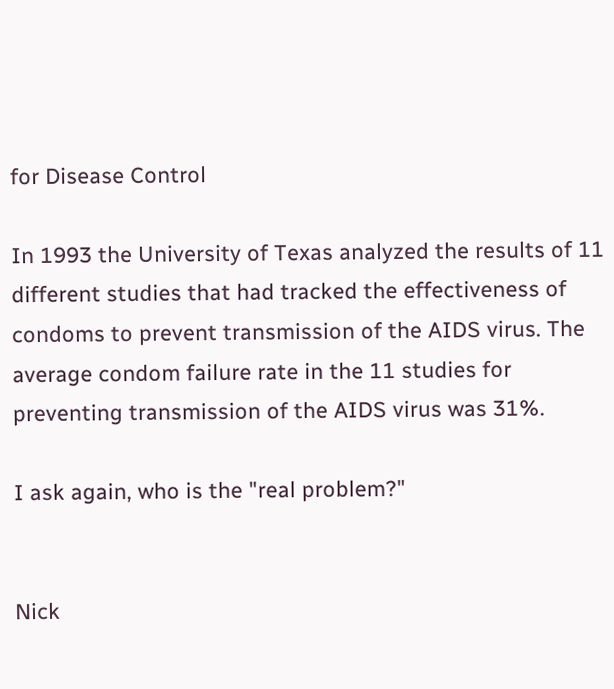for Disease Control

In 1993 the University of Texas analyzed the results of 11 different studies that had tracked the effectiveness of condoms to prevent transmission of the AIDS virus. The average condom failure rate in the 11 studies for preventing transmission of the AIDS virus was 31%.

I ask again, who is the "real problem?"


Nick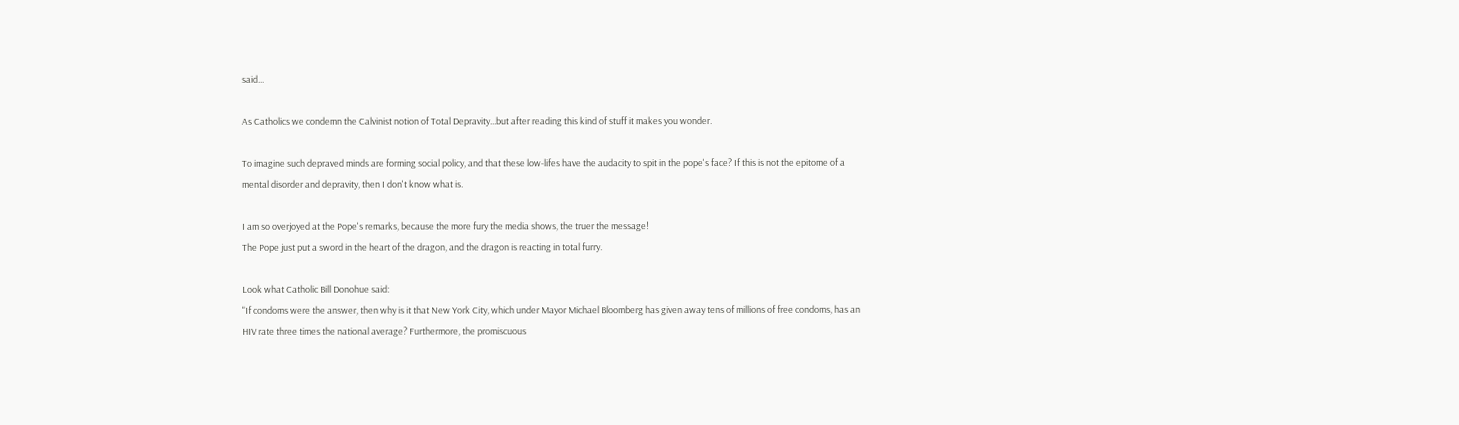said...

As Catholics we condemn the Calvinist notion of Total Depravity...but after reading this kind of stuff it makes you wonder.

To imagine such depraved minds are forming social policy, and that these low-lifes have the audacity to spit in the pope's face? If this is not the epitome of a mental disorder and depravity, then I don't know what is.

I am so overjoyed at the Pope's remarks, because the more fury the media shows, the truer the message!
The Pope just put a sword in the heart of the dragon, and the dragon is reacting in total furry.

Look what Catholic Bill Donohue said:
"If condoms were the answer, then why is it that New York City, which under Mayor Michael Bloomberg has given away tens of millions of free condoms, has an HIV rate three times the national average? Furthermore, the promiscuous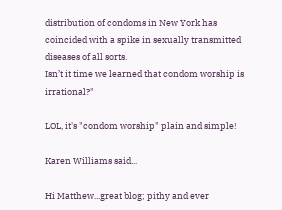distribution of condoms in New York has coincided with a spike in sexually transmitted diseases of all sorts.
Isn’t it time we learned that condom worship is irrational?"

LOL, it's "condom worship" plain and simple!

Karen Williams said...

Hi Matthew...great blog; pithy and ever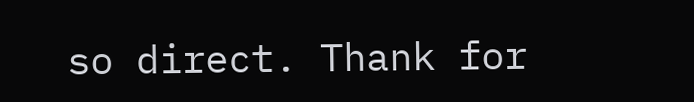so direct. Thank for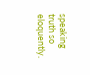speaking truth so eloquently.